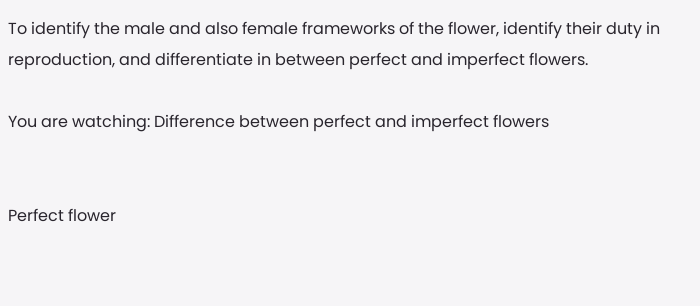To identify the male and also female frameworks of the flower, identify their duty in reproduction, and differentiate in between perfect and imperfect flowers.

You are watching: Difference between perfect and imperfect flowers


Perfect flower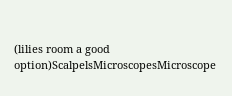(lilies room a good option)ScalpelsMicroscopesMicroscope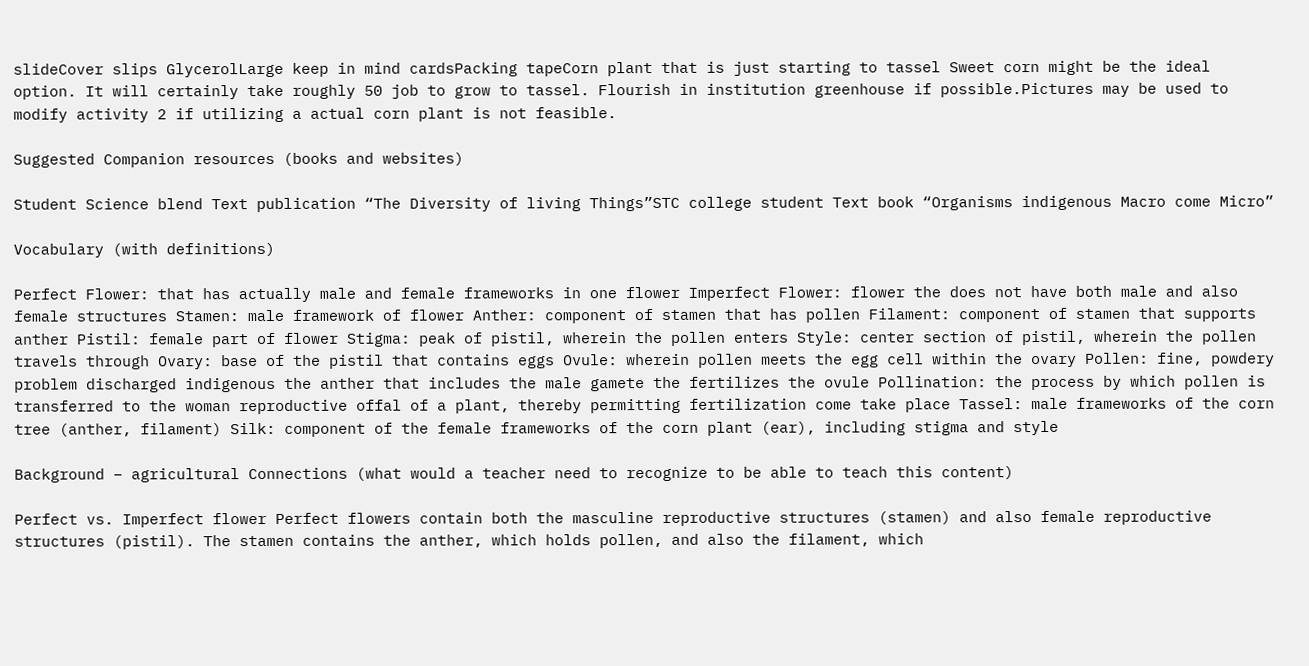slideCover slips GlycerolLarge keep in mind cardsPacking tapeCorn plant that is just starting to tassel Sweet corn might be the ideal option. It will certainly take roughly 50 job to grow to tassel. Flourish in institution greenhouse if possible.Pictures may be used to modify activity 2 if utilizing a actual corn plant is not feasible.

Suggested Companion resources (books and websites)

Student Science blend Text publication “The Diversity of living Things”STC college student Text book “Organisms indigenous Macro come Micro”

Vocabulary (with definitions)

Perfect Flower: that has actually male and female frameworks in one flower Imperfect Flower: flower the does not have both male and also female structures Stamen: male framework of flower Anther: component of stamen that has pollen Filament: component of stamen that supports anther Pistil: female part of flower Stigma: peak of pistil, wherein the pollen enters Style: center section of pistil, wherein the pollen travels through Ovary: base of the pistil that contains eggs Ovule: wherein pollen meets the egg cell within the ovary Pollen: fine, powdery problem discharged indigenous the anther that includes the male gamete the fertilizes the ovule Pollination: the process by which pollen is transferred to the woman reproductive offal of a plant, thereby permitting fertilization come take place Tassel: male frameworks of the corn tree (anther, filament) Silk: component of the female frameworks of the corn plant (ear), including stigma and style

Background – agricultural Connections (what would a teacher need to recognize to be able to teach this content)

Perfect vs. Imperfect flower Perfect flowers contain both the masculine reproductive structures (stamen) and also female reproductive structures (pistil). The stamen contains the anther, which holds pollen, and also the filament, which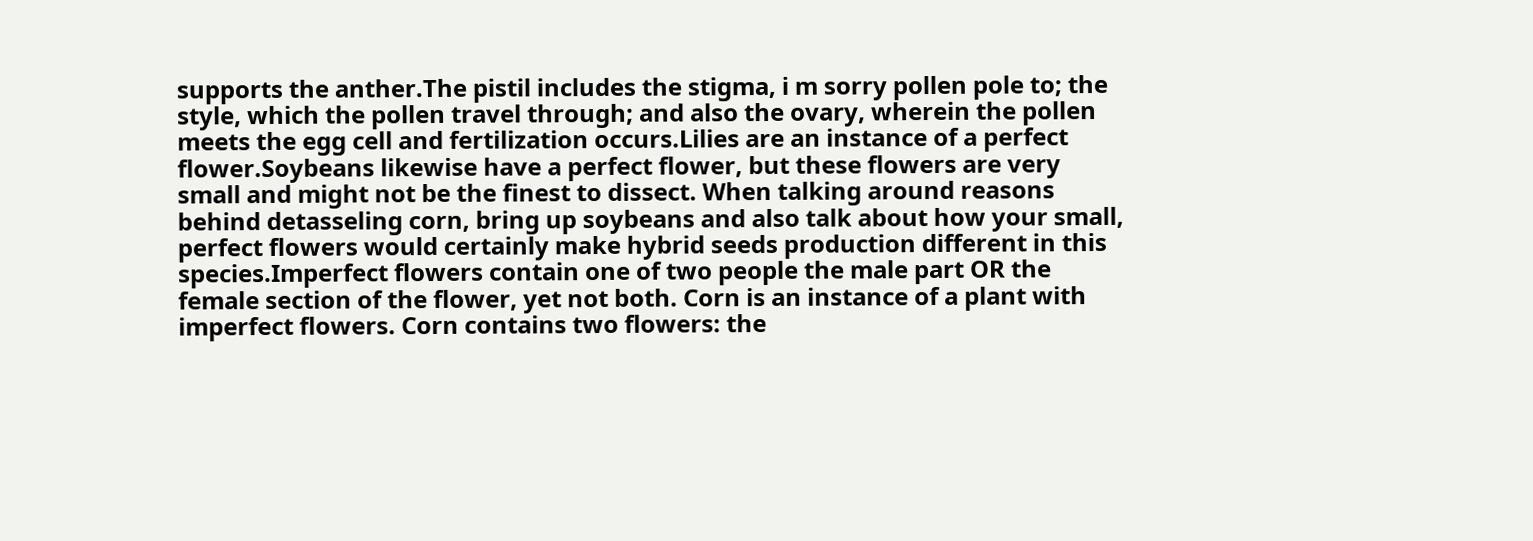supports the anther.The pistil includes the stigma, i m sorry pollen pole to; the style, which the pollen travel through; and also the ovary, wherein the pollen meets the egg cell and fertilization occurs.Lilies are an instance of a perfect flower.Soybeans likewise have a perfect flower, but these flowers are very small and might not be the finest to dissect. When talking around reasons behind detasseling corn, bring up soybeans and also talk about how your small, perfect flowers would certainly make hybrid seeds production different in this species.Imperfect flowers contain one of two people the male part OR the female section of the flower, yet not both. Corn is an instance of a plant with imperfect flowers. Corn contains two flowers: the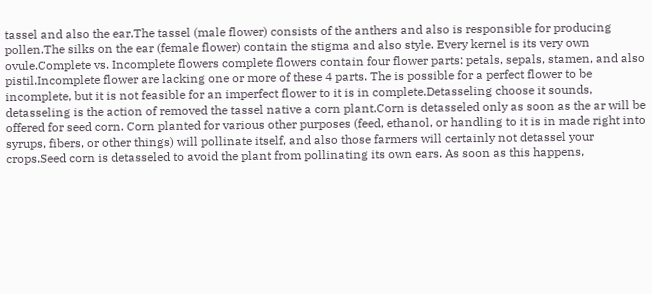tassel and also the ear.The tassel (male flower) consists of the anthers and also is responsible for producing pollen.The silks on the ear (female flower) contain the stigma and also style. Every kernel is its very own ovule.Complete vs. Incomplete flowers complete flowers contain four flower parts: petals, sepals, stamen, and also pistil.Incomplete flower are lacking one or more of these 4 parts. The is possible for a perfect flower to be incomplete, but it is not feasible for an imperfect flower to it is in complete.Detasseling choose it sounds, detasseling is the action of removed the tassel native a corn plant.Corn is detasseled only as soon as the ar will be offered for seed corn. Corn planted for various other purposes (feed, ethanol, or handling to it is in made right into syrups, fibers, or other things) will pollinate itself, and also those farmers will certainly not detassel your crops.Seed corn is detasseled to avoid the plant from pollinating its own ears. As soon as this happens,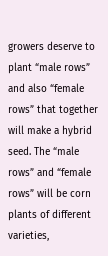growers deserve to plant “male rows” and also “female rows” that together will make a hybrid seed. The “male rows” and “female rows” will be corn plants of different varieties,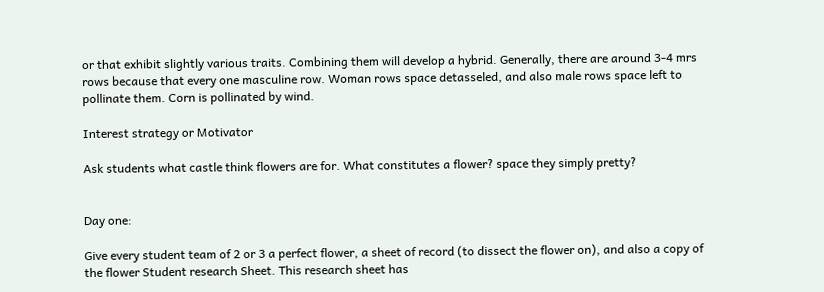or that exhibit slightly various traits. Combining them will develop a hybrid. Generally, there are around 3-4 mrs rows because that every one masculine row. Woman rows space detasseled, and also male rows space left to pollinate them. Corn is pollinated by wind.

Interest strategy or Motivator

Ask students what castle think flowers are for. What constitutes a flower? space they simply pretty?


Day one:

Give every student team of 2 or 3 a perfect flower, a sheet of record (to dissect the flower on), and also a copy of the flower Student research Sheet. This research sheet has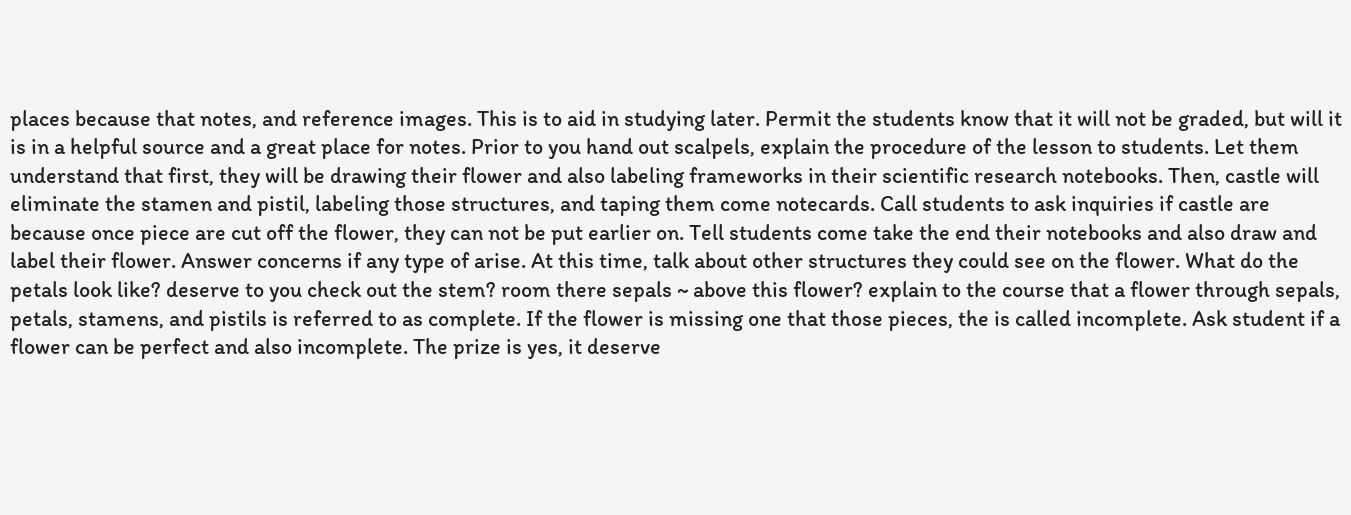places because that notes, and reference images. This is to aid in studying later. Permit the students know that it will not be graded, but will it is in a helpful source and a great place for notes. Prior to you hand out scalpels, explain the procedure of the lesson to students. Let them understand that first, they will be drawing their flower and also labeling frameworks in their scientific research notebooks. Then, castle will eliminate the stamen and pistil, labeling those structures, and taping them come notecards. Call students to ask inquiries if castle are because once piece are cut off the flower, they can not be put earlier on. Tell students come take the end their notebooks and also draw and label their flower. Answer concerns if any type of arise. At this time, talk about other structures they could see on the flower. What do the petals look like? deserve to you check out the stem? room there sepals ~ above this flower? explain to the course that a flower through sepals, petals, stamens, and pistils is referred to as complete. If the flower is missing one that those pieces, the is called incomplete. Ask student if a flower can be perfect and also incomplete. The prize is yes, it deserve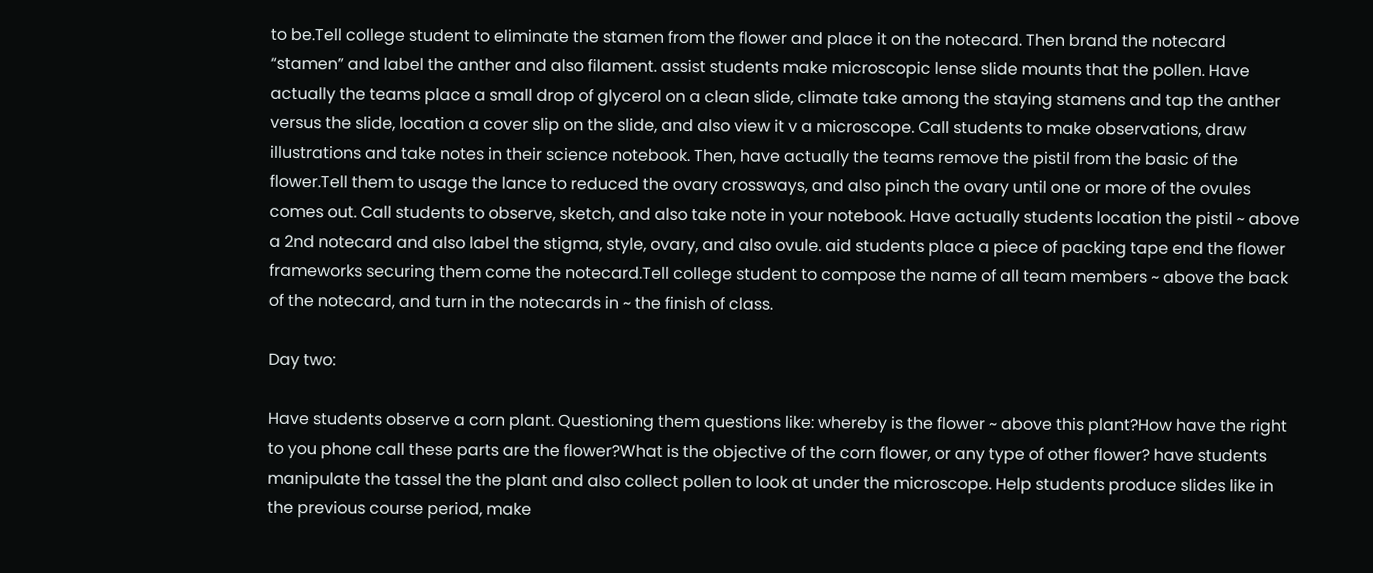to be.Tell college student to eliminate the stamen from the flower and place it on the notecard. Then brand the notecard “stamen” and label the anther and also filament. assist students make microscopic lense slide mounts that the pollen. Have actually the teams place a small drop of glycerol on a clean slide, climate take among the staying stamens and tap the anther versus the slide, location a cover slip on the slide, and also view it v a microscope. Call students to make observations, draw illustrations and take notes in their science notebook. Then, have actually the teams remove the pistil from the basic of the flower.Tell them to usage the lance to reduced the ovary crossways, and also pinch the ovary until one or more of the ovules comes out. Call students to observe, sketch, and also take note in your notebook. Have actually students location the pistil ~ above a 2nd notecard and also label the stigma, style, ovary, and also ovule. aid students place a piece of packing tape end the flower frameworks securing them come the notecard.Tell college student to compose the name of all team members ~ above the back of the notecard, and turn in the notecards in ~ the finish of class.

Day two:

Have students observe a corn plant. Questioning them questions like: whereby is the flower ~ above this plant?How have the right to you phone call these parts are the flower?What is the objective of the corn flower, or any type of other flower? have students manipulate the tassel the the plant and also collect pollen to look at under the microscope. Help students produce slides like in the previous course period, make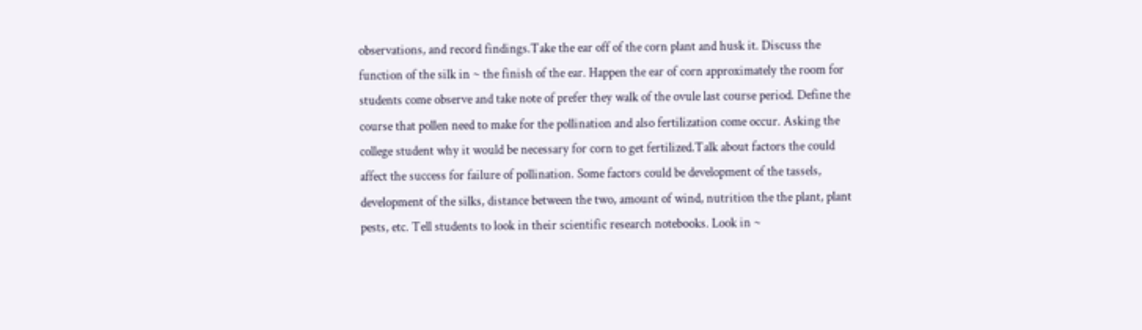observations, and record findings.Take the ear off of the corn plant and husk it. Discuss the function of the silk in ~ the finish of the ear. Happen the ear of corn approximately the room for students come observe and take note of prefer they walk of the ovule last course period. Define the course that pollen need to make for the pollination and also fertilization come occur. Asking the college student why it would be necessary for corn to get fertilized.Talk about factors the could affect the success for failure of pollination. Some factors could be development of the tassels, development of the silks, distance between the two, amount of wind, nutrition the the plant, plant pests, etc. Tell students to look in their scientific research notebooks. Look in ~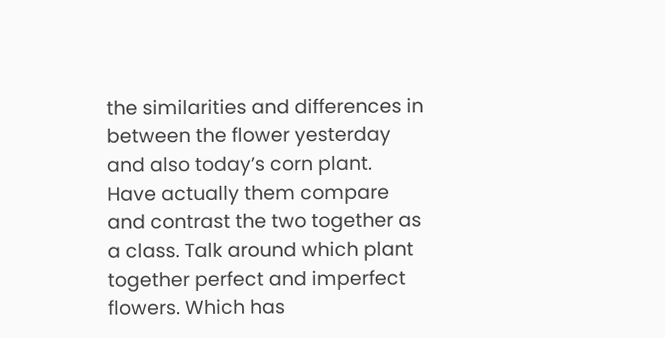the similarities and differences in between the flower yesterday and also today’s corn plant. Have actually them compare and contrast the two together as a class. Talk around which plant together perfect and imperfect flowers. Which has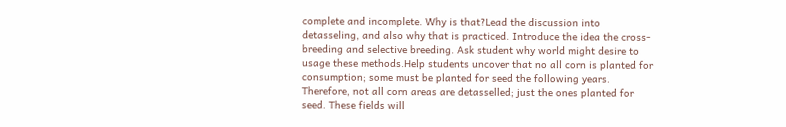complete and incomplete. Why is that?Lead the discussion into detasseling, and also why that is practiced. Introduce the idea the cross-breeding and selective breeding. Ask student why world might desire to usage these methods.Help students uncover that no all corn is planted for consumption; some must be planted for seed the following years. Therefore, not all corn areas are detasselled; just the ones planted for seed. These fields will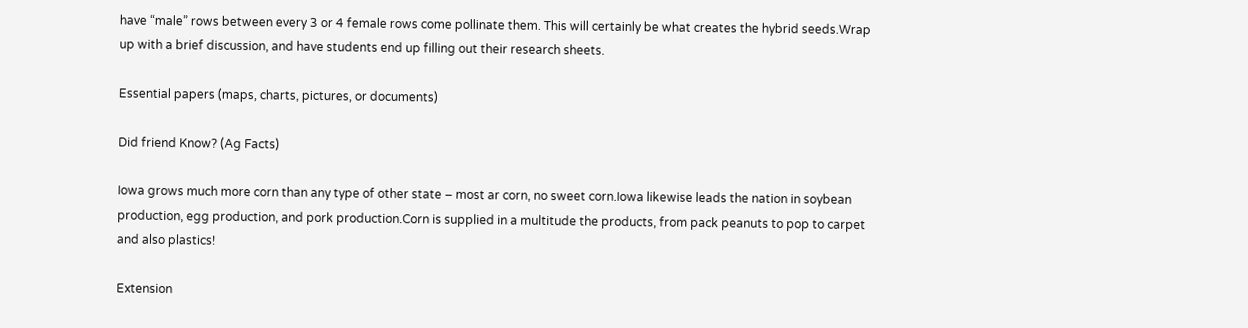have “male” rows between every 3 or 4 female rows come pollinate them. This will certainly be what creates the hybrid seeds.Wrap up with a brief discussion, and have students end up filling out their research sheets.

Essential papers (maps, charts, pictures, or documents)

Did friend Know? (Ag Facts)

Iowa grows much more corn than any type of other state – most ar corn, no sweet corn.Iowa likewise leads the nation in soybean production, egg production, and pork production.Corn is supplied in a multitude the products, from pack peanuts to pop to carpet and also plastics!

Extension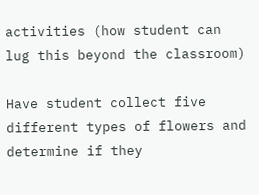activities (how student can lug this beyond the classroom)

Have student collect five different types of flowers and determine if they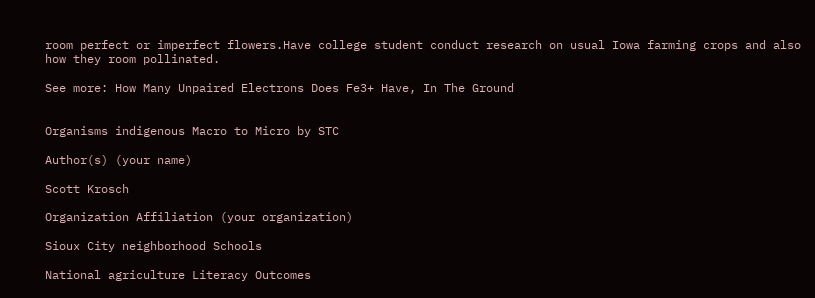room perfect or imperfect flowers.Have college student conduct research on usual Iowa farming crops and also how they room pollinated.

See more: How Many Unpaired Electrons Does Fe3+ Have, In The Ground


Organisms indigenous Macro to Micro by STC

Author(s) (your name)

Scott Krosch

Organization Affiliation (your organization)

Sioux City neighborhood Schools

National agriculture Literacy Outcomes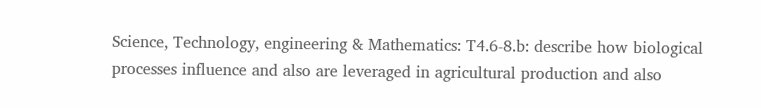Science, Technology, engineering & Mathematics: T4.6-8.b: describe how biological processes influence and also are leveraged in agricultural production and also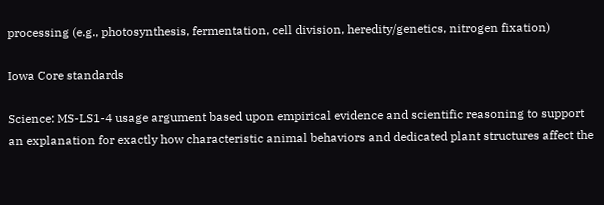processing (e.g., photosynthesis, fermentation, cell division, heredity/genetics, nitrogen fixation)

Iowa Core standards

Science: MS-LS1-4 usage argument based upon empirical evidence and scientific reasoning to support an explanation for exactly how characteristic animal behaviors and dedicated plant structures affect the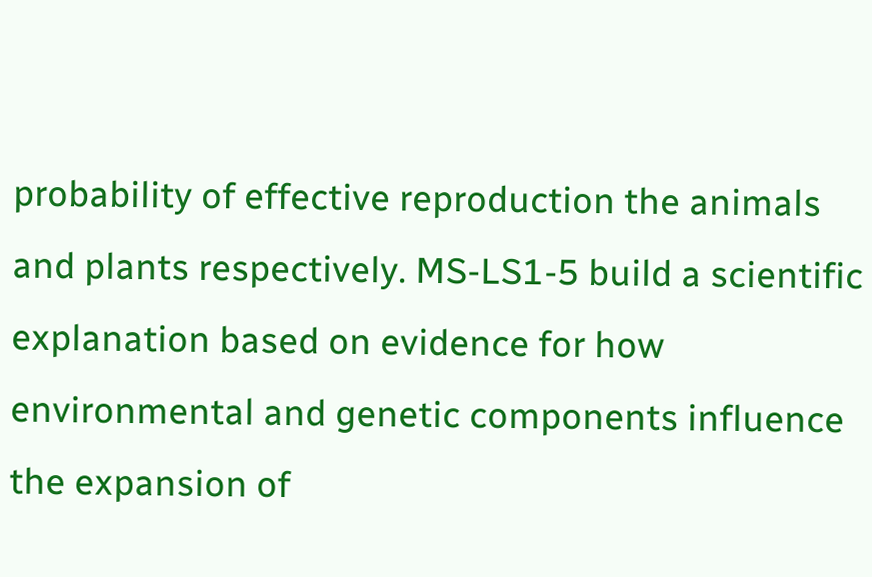probability of effective reproduction the animals and plants respectively. MS-LS1-5 build a scientific explanation based on evidence for how environmental and genetic components influence the expansion of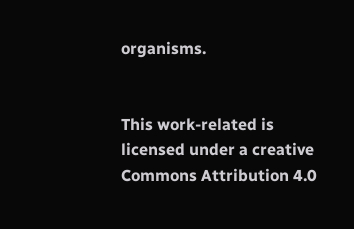organisms.


This work-related is licensed under a creative Commons Attribution 4.0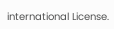international License.